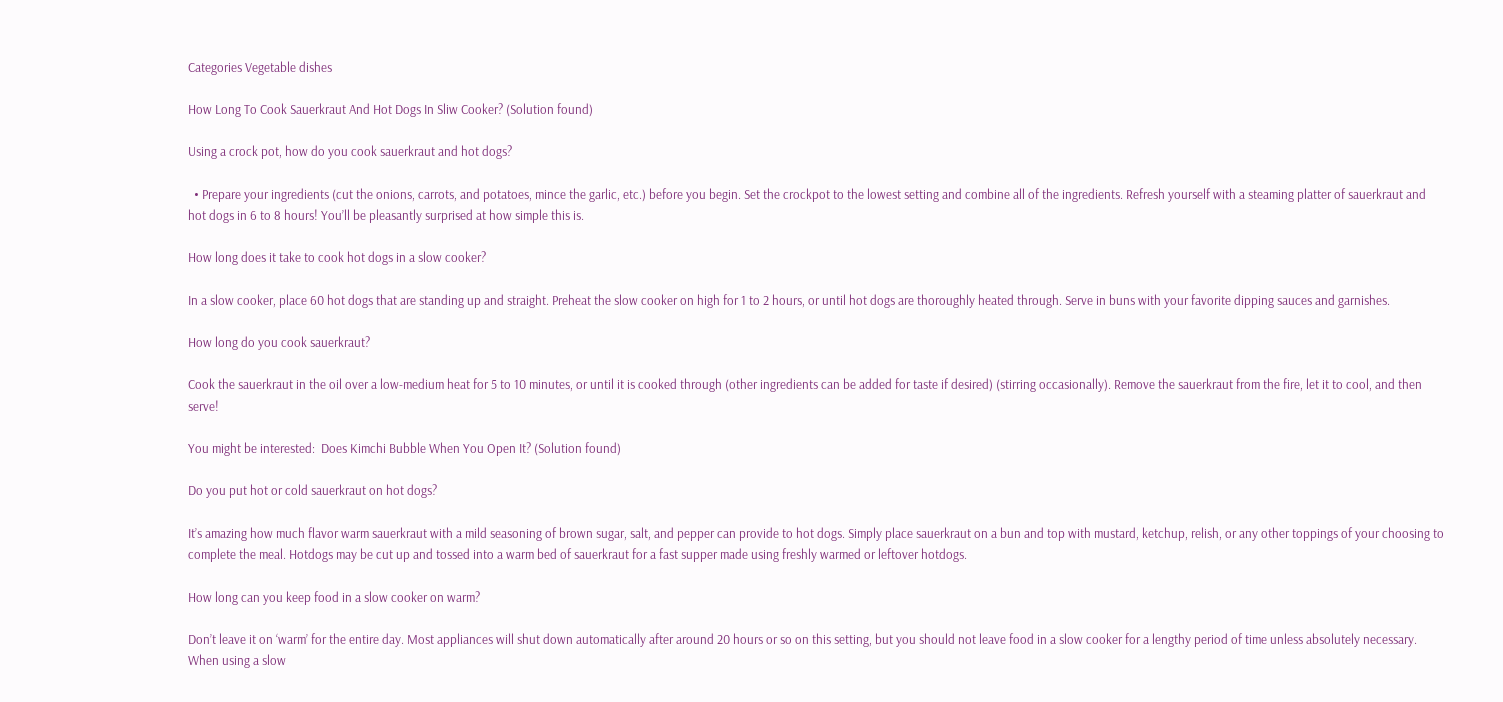Categories Vegetable dishes

How Long To Cook Sauerkraut And Hot Dogs In Sliw Cooker? (Solution found)

Using a crock pot, how do you cook sauerkraut and hot dogs?

  • Prepare your ingredients (cut the onions, carrots, and potatoes, mince the garlic, etc.) before you begin. Set the crockpot to the lowest setting and combine all of the ingredients. Refresh yourself with a steaming platter of sauerkraut and hot dogs in 6 to 8 hours! You’ll be pleasantly surprised at how simple this is.

How long does it take to cook hot dogs in a slow cooker?

In a slow cooker, place 60 hot dogs that are standing up and straight. Preheat the slow cooker on high for 1 to 2 hours, or until hot dogs are thoroughly heated through. Serve in buns with your favorite dipping sauces and garnishes.

How long do you cook sauerkraut?

Cook the sauerkraut in the oil over a low-medium heat for 5 to 10 minutes, or until it is cooked through (other ingredients can be added for taste if desired) (stirring occasionally). Remove the sauerkraut from the fire, let it to cool, and then serve!

You might be interested:  Does Kimchi Bubble When You Open It? (Solution found)

Do you put hot or cold sauerkraut on hot dogs?

It’s amazing how much flavor warm sauerkraut with a mild seasoning of brown sugar, salt, and pepper can provide to hot dogs. Simply place sauerkraut on a bun and top with mustard, ketchup, relish, or any other toppings of your choosing to complete the meal. Hotdogs may be cut up and tossed into a warm bed of sauerkraut for a fast supper made using freshly warmed or leftover hotdogs.

How long can you keep food in a slow cooker on warm?

Don’t leave it on ‘warm’ for the entire day. Most appliances will shut down automatically after around 20 hours or so on this setting, but you should not leave food in a slow cooker for a lengthy period of time unless absolutely necessary. When using a slow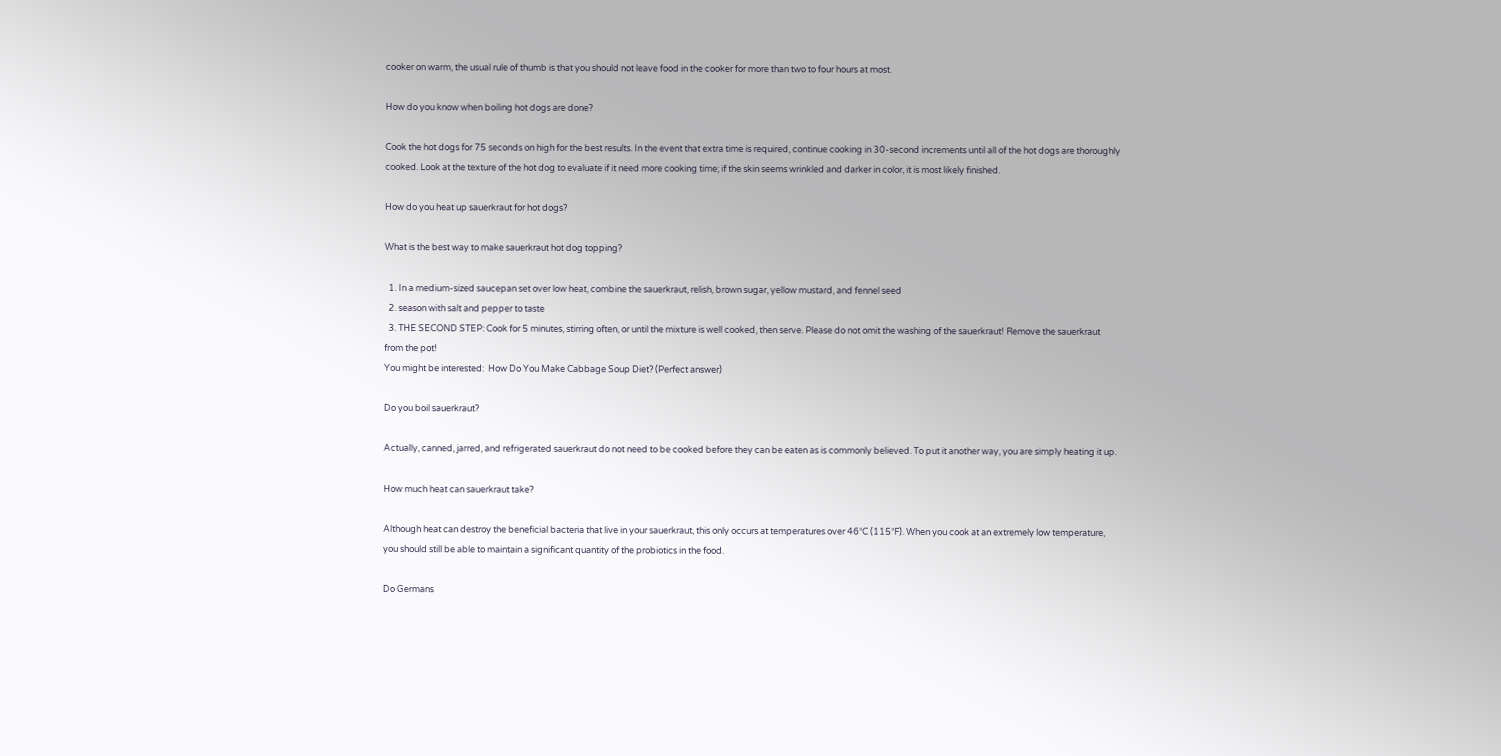cooker on warm, the usual rule of thumb is that you should not leave food in the cooker for more than two to four hours at most.

How do you know when boiling hot dogs are done?

Cook the hot dogs for 75 seconds on high for the best results. In the event that extra time is required, continue cooking in 30-second increments until all of the hot dogs are thoroughly cooked. Look at the texture of the hot dog to evaluate if it need more cooking time; if the skin seems wrinkled and darker in color, it is most likely finished.

How do you heat up sauerkraut for hot dogs?

What is the best way to make sauerkraut hot dog topping?

  1. In a medium-sized saucepan set over low heat, combine the sauerkraut, relish, brown sugar, yellow mustard, and fennel seed
  2. season with salt and pepper to taste
  3. THE SECOND STEP: Cook for 5 minutes, stirring often, or until the mixture is well cooked, then serve. Please do not omit the washing of the sauerkraut! Remove the sauerkraut from the pot!
You might be interested:  How Do You Make Cabbage Soup Diet? (Perfect answer)

Do you boil sauerkraut?

Actually, canned, jarred, and refrigerated sauerkraut do not need to be cooked before they can be eaten as is commonly believed. To put it another way, you are simply heating it up.

How much heat can sauerkraut take?

Although heat can destroy the beneficial bacteria that live in your sauerkraut, this only occurs at temperatures over 46°C (115°F). When you cook at an extremely low temperature, you should still be able to maintain a significant quantity of the probiotics in the food.

Do Germans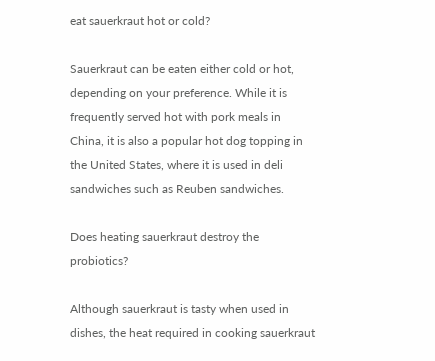eat sauerkraut hot or cold?

Sauerkraut can be eaten either cold or hot, depending on your preference. While it is frequently served hot with pork meals in China, it is also a popular hot dog topping in the United States, where it is used in deli sandwiches such as Reuben sandwiches.

Does heating sauerkraut destroy the probiotics?

Although sauerkraut is tasty when used in dishes, the heat required in cooking sauerkraut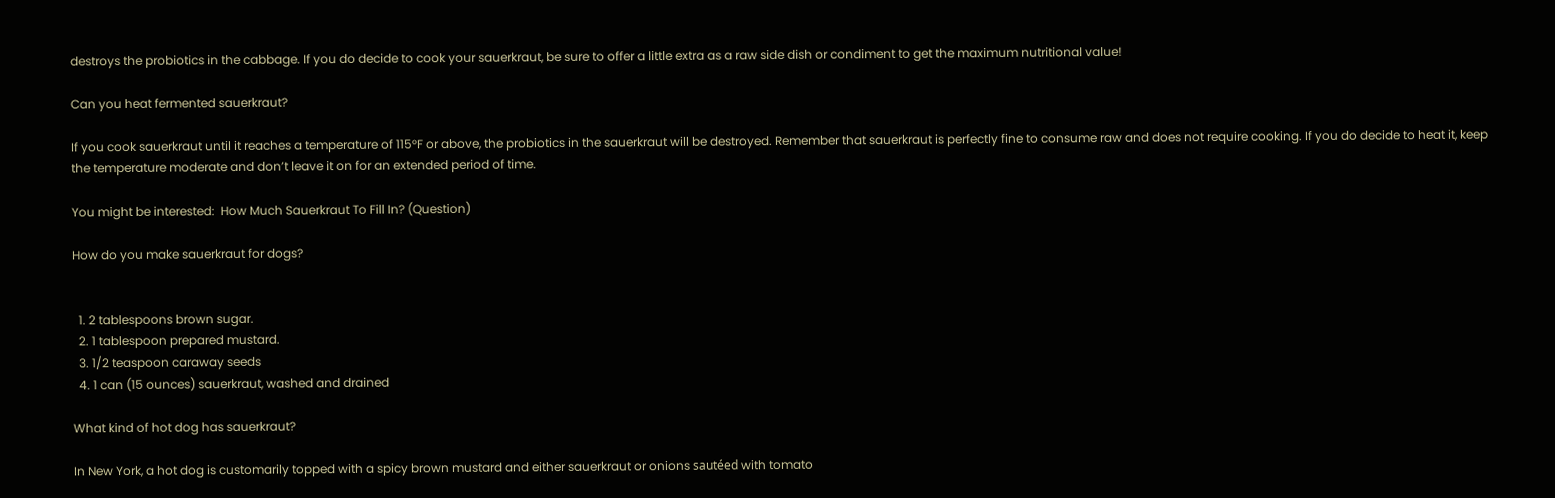destroys the probiotics in the cabbage. If you do decide to cook your sauerkraut, be sure to offer a little extra as a raw side dish or condiment to get the maximum nutritional value!

Can you heat fermented sauerkraut?

If you cook sauerkraut until it reaches a temperature of 115°F or above, the probiotics in the sauerkraut will be destroyed. Remember that sauerkraut is perfectly fine to consume raw and does not require cooking. If you do decide to heat it, keep the temperature moderate and don’t leave it on for an extended period of time.

You might be interested:  How Much Sauerkraut To Fill In? (Question)

How do you make sauerkraut for dogs?


  1. 2 tablespoons brown sugar.
  2. 1 tablespoon prepared mustard.
  3. 1/2 teaspoon caraway seeds
  4. 1 can (15 ounces) sauerkraut, washed and drained

What kind of hot dog has sauerkraut?

In New York, a hot dog is customarily topped with a spicy brown mustard and either sauerkraut or onions sautéed with tomato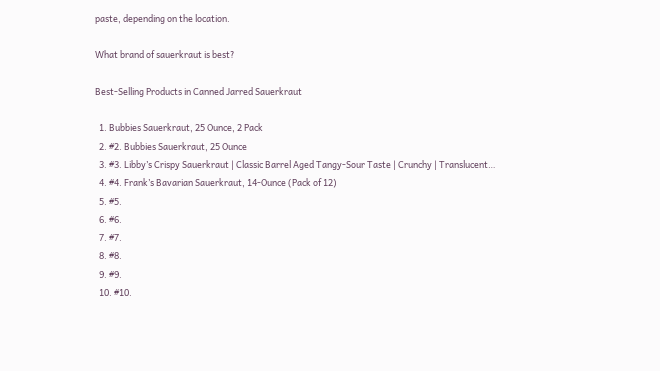paste, depending on the location.

What brand of sauerkraut is best?

Best-Selling Products in Canned Jarred Sauerkraut

  1. Bubbies Sauerkraut, 25 Ounce, 2 Pack
  2. #2. Bubbies Sauerkraut, 25 Ounce
  3. #3. Libby’s Crispy Sauerkraut | Classic Barrel Aged Tangy-Sour Taste | Crunchy | Translucent…
  4. #4. Frank’s Bavarian Sauerkraut, 14-Ounce (Pack of 12)
  5. #5.
  6. #6.
  7. #7.
  8. #8.
  9. #9.
  10. #10.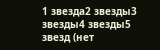1 звезда2 звезды3 звезды4 звезды5 звезд (нет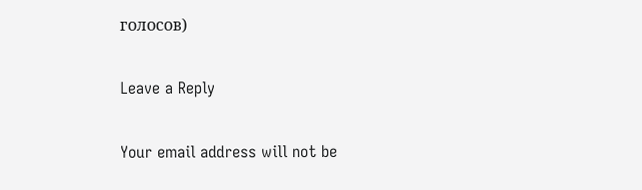голосов)

Leave a Reply

Your email address will not be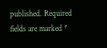published. Required fields are marked *